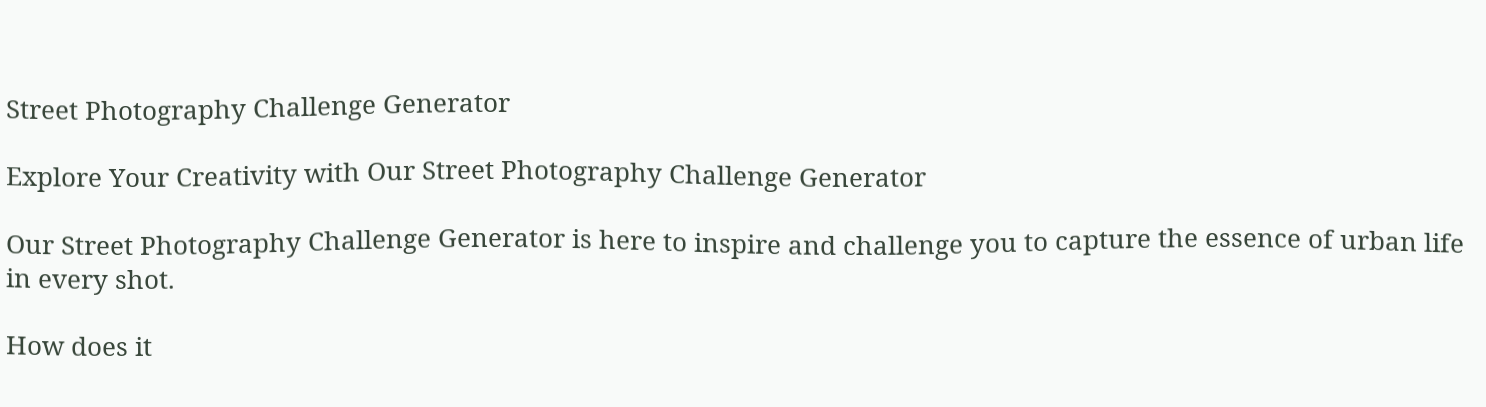Street Photography Challenge Generator

Explore Your Creativity with Our Street Photography Challenge Generator

Our Street Photography Challenge Generator is here to inspire and challenge you to capture the essence of urban life in every shot.

How does it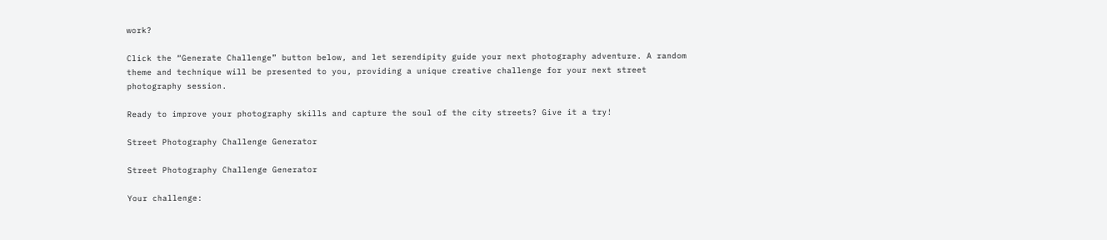work?

Click the “Generate Challenge” button below, and let serendipity guide your next photography adventure. A random theme and technique will be presented to you, providing a unique creative challenge for your next street photography session.

Ready to improve your photography skills and capture the soul of the city streets? Give it a try!

Street Photography Challenge Generator

Street Photography Challenge Generator

Your challenge: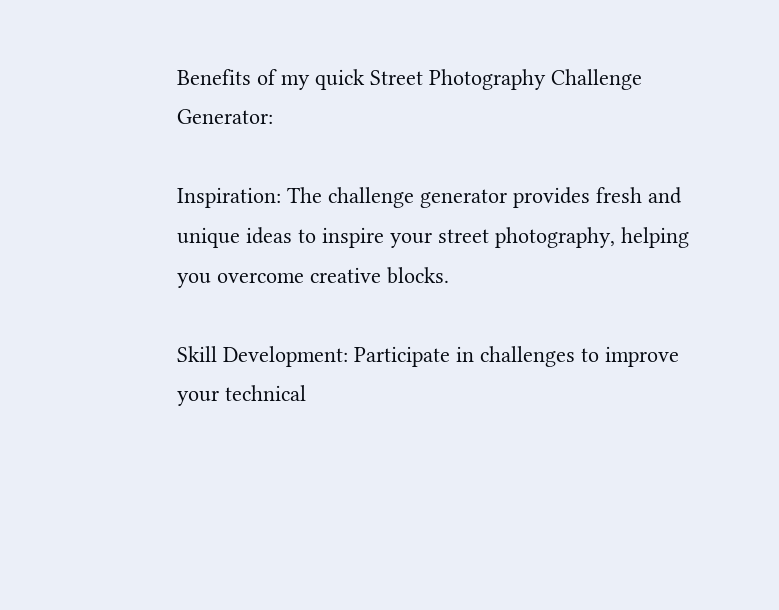Benefits of my quick Street Photography Challenge Generator:

Inspiration: The challenge generator provides fresh and unique ideas to inspire your street photography, helping you overcome creative blocks.

Skill Development: Participate in challenges to improve your technical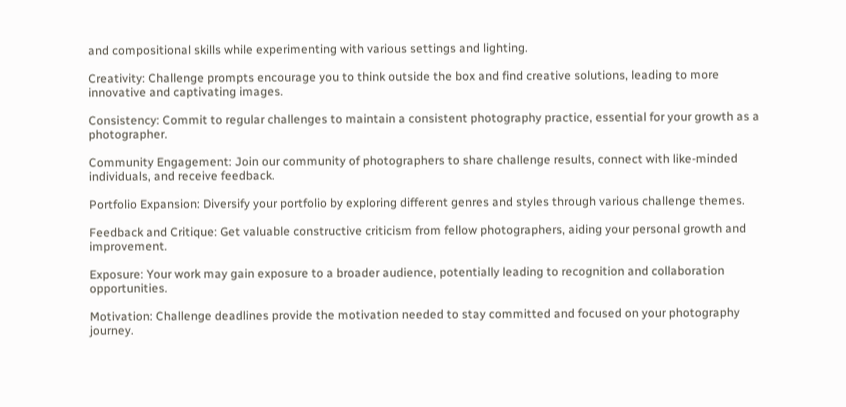and compositional skills while experimenting with various settings and lighting.

Creativity: Challenge prompts encourage you to think outside the box and find creative solutions, leading to more innovative and captivating images.

Consistency: Commit to regular challenges to maintain a consistent photography practice, essential for your growth as a photographer.

Community Engagement: Join our community of photographers to share challenge results, connect with like-minded individuals, and receive feedback.

Portfolio Expansion: Diversify your portfolio by exploring different genres and styles through various challenge themes.

Feedback and Critique: Get valuable constructive criticism from fellow photographers, aiding your personal growth and improvement.

Exposure: Your work may gain exposure to a broader audience, potentially leading to recognition and collaboration opportunities.

Motivation: Challenge deadlines provide the motivation needed to stay committed and focused on your photography journey.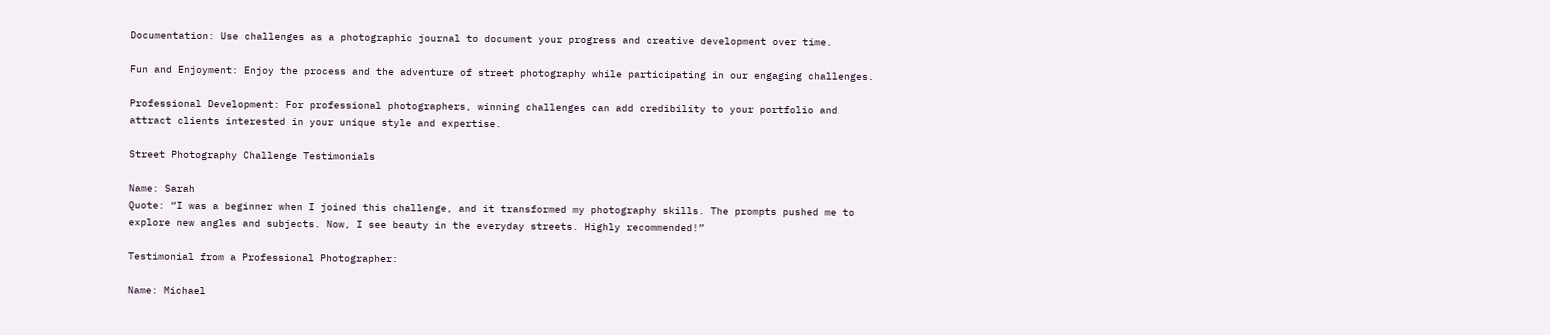Documentation: Use challenges as a photographic journal to document your progress and creative development over time.

Fun and Enjoyment: Enjoy the process and the adventure of street photography while participating in our engaging challenges.

Professional Development: For professional photographers, winning challenges can add credibility to your portfolio and attract clients interested in your unique style and expertise.

Street Photography Challenge Testimonials

Name: Sarah
Quote: “I was a beginner when I joined this challenge, and it transformed my photography skills. The prompts pushed me to explore new angles and subjects. Now, I see beauty in the everyday streets. Highly recommended!”

Testimonial from a Professional Photographer:

Name: Michael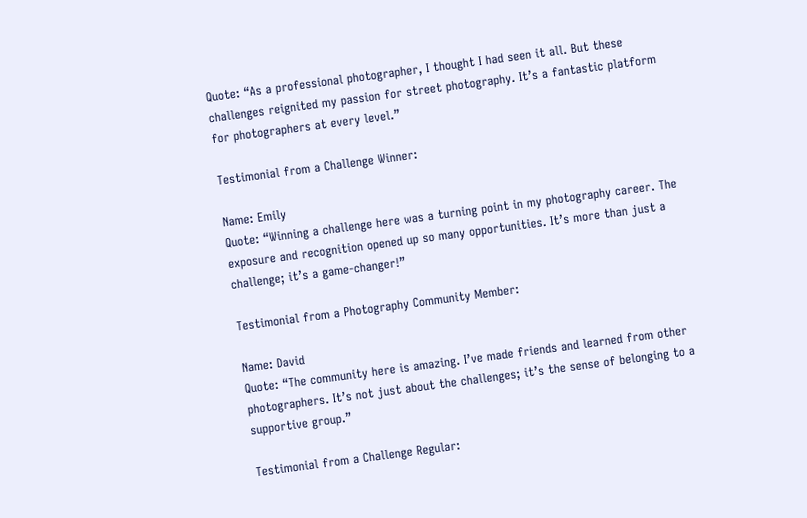Quote: “As a professional photographer, I thought I had seen it all. But these challenges reignited my passion for street photography. It’s a fantastic platform for photographers at every level.”

Testimonial from a Challenge Winner:

Name: Emily
Quote: “Winning a challenge here was a turning point in my photography career. The exposure and recognition opened up so many opportunities. It’s more than just a challenge; it’s a game-changer!”

Testimonial from a Photography Community Member:

Name: David
Quote: “The community here is amazing. I’ve made friends and learned from other photographers. It’s not just about the challenges; it’s the sense of belonging to a supportive group.”

Testimonial from a Challenge Regular: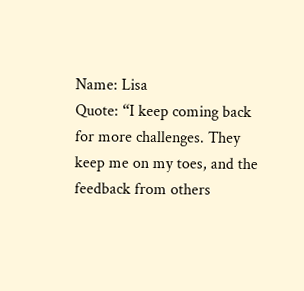Name: Lisa
Quote: “I keep coming back for more challenges. They keep me on my toes, and the feedback from others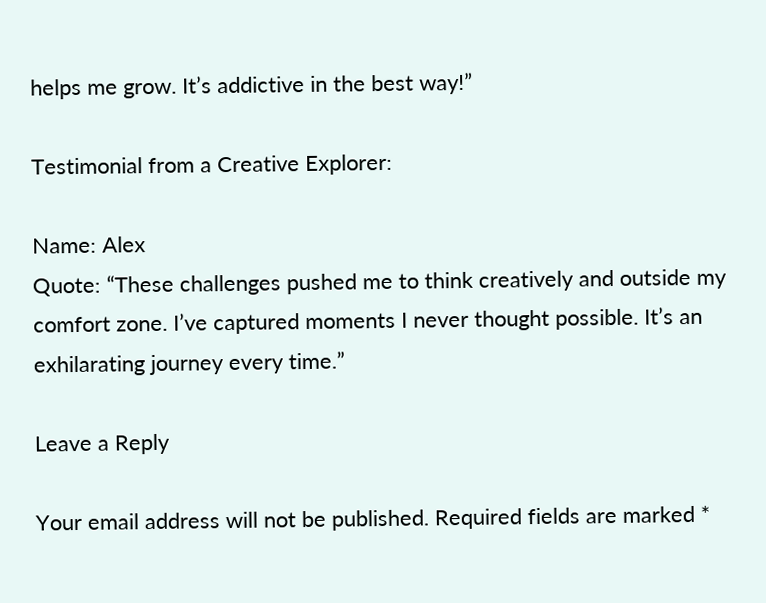helps me grow. It’s addictive in the best way!”

Testimonial from a Creative Explorer:

Name: Alex
Quote: “These challenges pushed me to think creatively and outside my comfort zone. I’ve captured moments I never thought possible. It’s an exhilarating journey every time.”

Leave a Reply

Your email address will not be published. Required fields are marked *